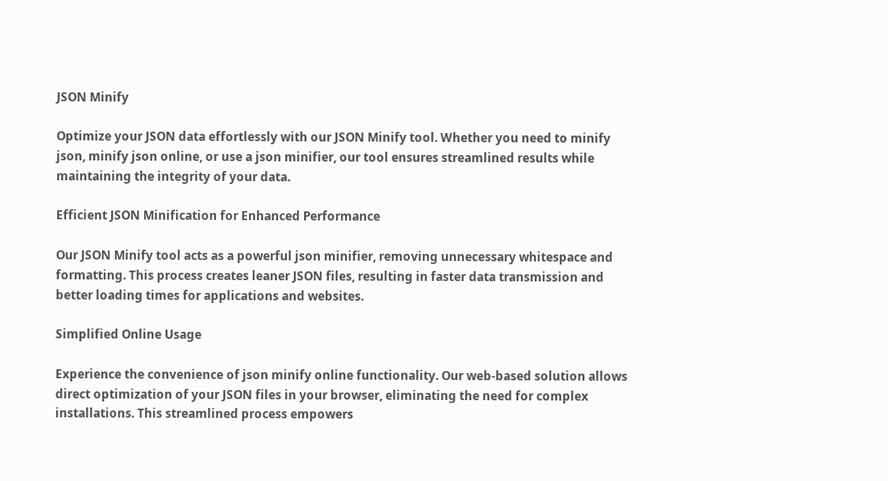JSON Minify

Optimize your JSON data effortlessly with our JSON Minify tool. Whether you need to minify json, minify json online, or use a json minifier, our tool ensures streamlined results while maintaining the integrity of your data.

Efficient JSON Minification for Enhanced Performance

Our JSON Minify tool acts as a powerful json minifier, removing unnecessary whitespace and formatting. This process creates leaner JSON files, resulting in faster data transmission and better loading times for applications and websites.

Simplified Online Usage

Experience the convenience of json minify online functionality. Our web-based solution allows direct optimization of your JSON files in your browser, eliminating the need for complex installations. This streamlined process empowers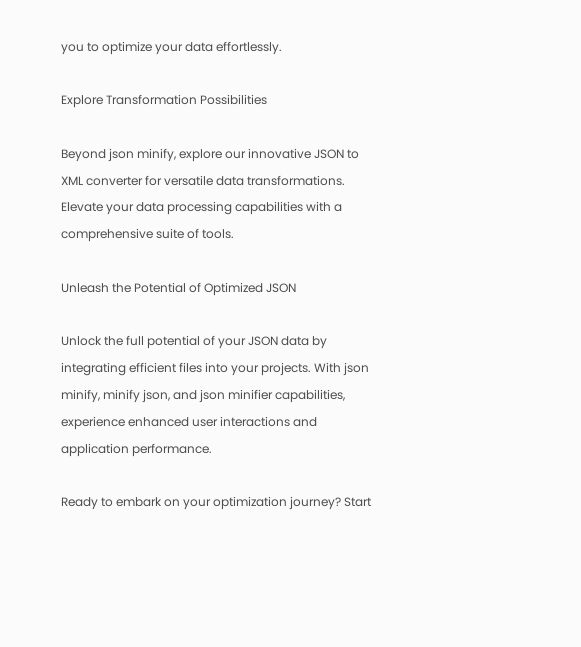you to optimize your data effortlessly.

Explore Transformation Possibilities

Beyond json minify, explore our innovative JSON to XML converter for versatile data transformations. Elevate your data processing capabilities with a comprehensive suite of tools.

Unleash the Potential of Optimized JSON

Unlock the full potential of your JSON data by integrating efficient files into your projects. With json minify, minify json, and json minifier capabilities, experience enhanced user interactions and application performance.

Ready to embark on your optimization journey? Start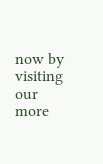now by visiting our more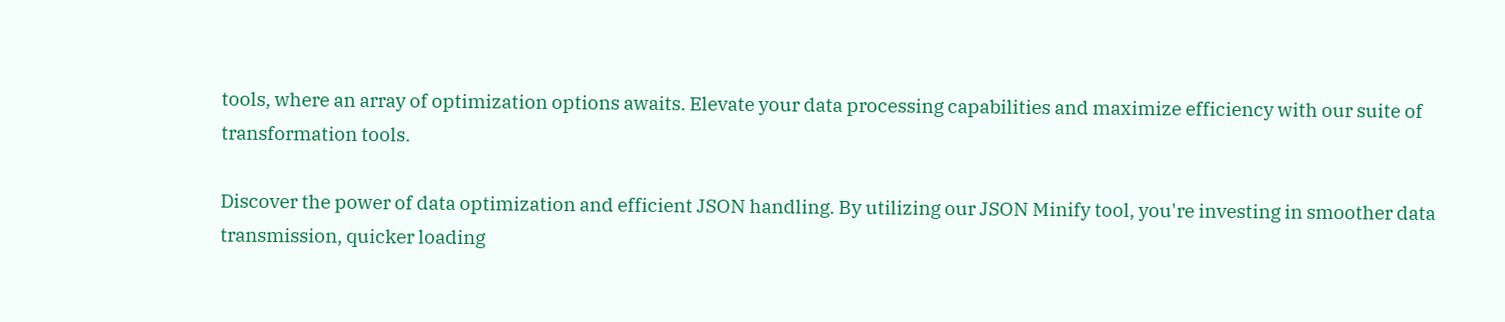tools, where an array of optimization options awaits. Elevate your data processing capabilities and maximize efficiency with our suite of transformation tools.

Discover the power of data optimization and efficient JSON handling. By utilizing our JSON Minify tool, you're investing in smoother data transmission, quicker loading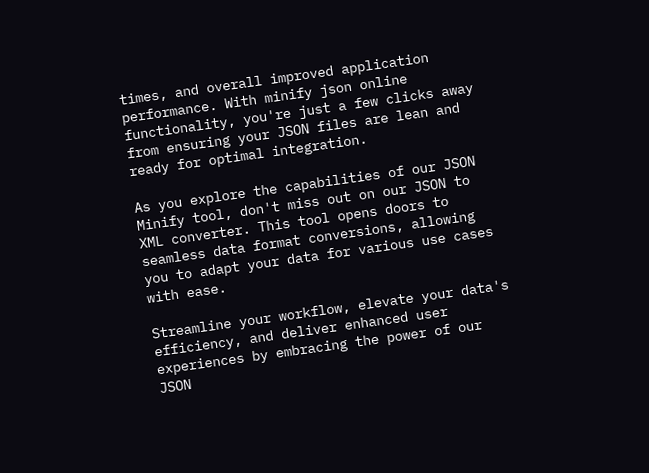times, and overall improved application performance. With minify json online functionality, you're just a few clicks away from ensuring your JSON files are lean and ready for optimal integration.

As you explore the capabilities of our JSON Minify tool, don't miss out on our JSON to XML converter. This tool opens doors to seamless data format conversions, allowing you to adapt your data for various use cases with ease.

Streamline your workflow, elevate your data's efficiency, and deliver enhanced user experiences by embracing the power of our JSON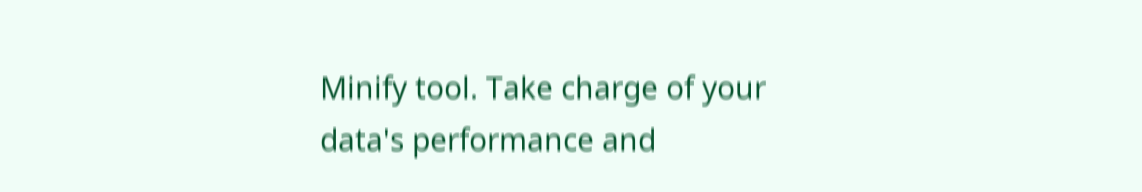Minify tool. Take charge of your data's performance and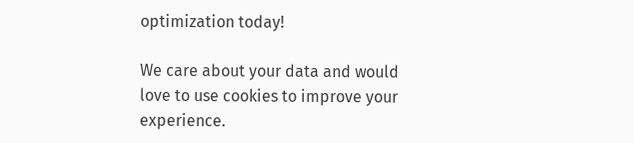optimization today!

We care about your data and would love to use cookies to improve your experience.